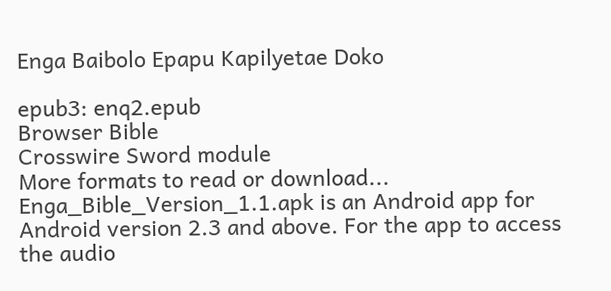Enga Baibolo Epapu Kapilyetae Doko

epub3: enq2.epub
Browser Bible
Crosswire Sword module
More formats to read or download...
Enga_Bible_Version_1.1.apk is an Android app for Android version 2.3 and above. For the app to access the audio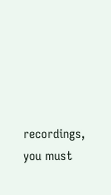recordings, you must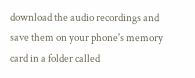download the audio recordings and save them on your phone's memory card in a folder called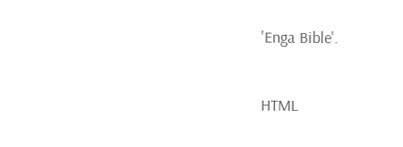'Enga Bible'.


HTML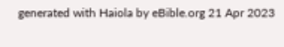generated with Haiola by eBible.org 21 Apr 2023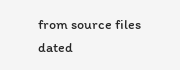from source files dated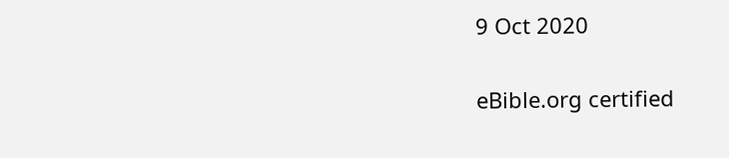9 Oct 2020

eBible.org certified